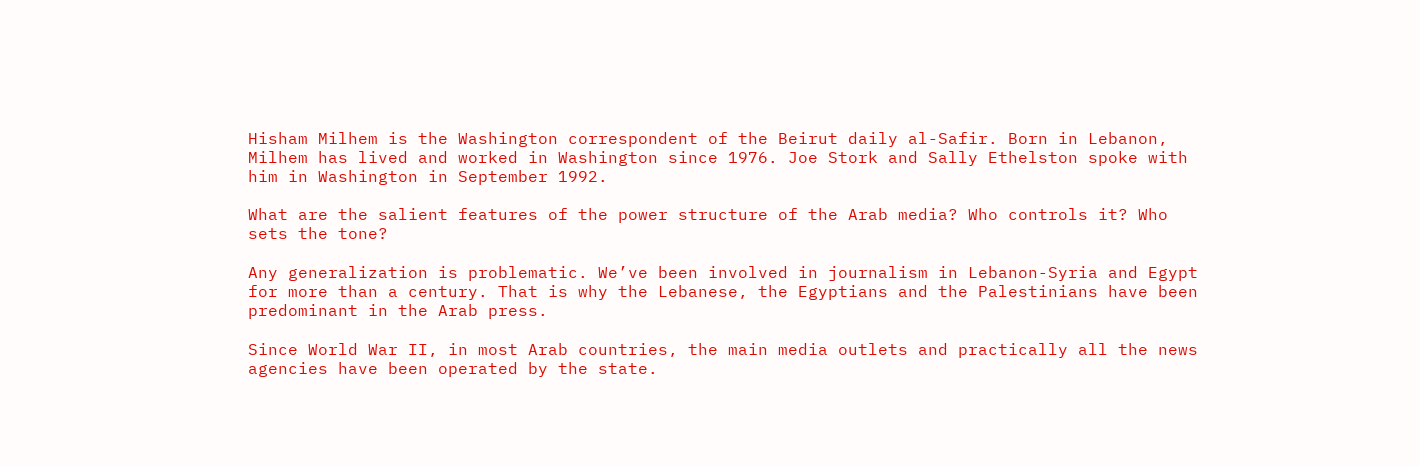Hisham Milhem is the Washington correspondent of the Beirut daily al-Safir. Born in Lebanon, Milhem has lived and worked in Washington since 1976. Joe Stork and Sally Ethelston spoke with him in Washington in September 1992.

What are the salient features of the power structure of the Arab media? Who controls it? Who sets the tone?

Any generalization is problematic. We’ve been involved in journalism in Lebanon-Syria and Egypt for more than a century. That is why the Lebanese, the Egyptians and the Palestinians have been predominant in the Arab press.

Since World War II, in most Arab countries, the main media outlets and practically all the news agencies have been operated by the state.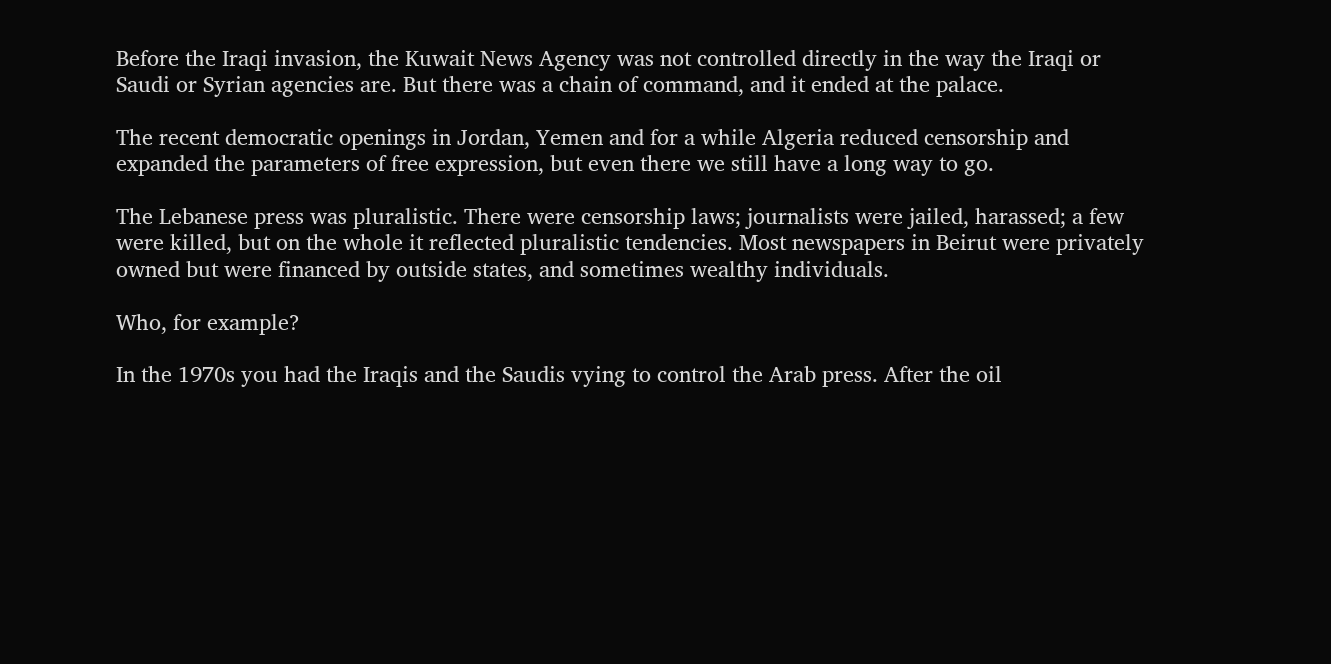Before the Iraqi invasion, the Kuwait News Agency was not controlled directly in the way the Iraqi or Saudi or Syrian agencies are. But there was a chain of command, and it ended at the palace.

The recent democratic openings in Jordan, Yemen and for a while Algeria reduced censorship and expanded the parameters of free expression, but even there we still have a long way to go.

The Lebanese press was pluralistic. There were censorship laws; journalists were jailed, harassed; a few were killed, but on the whole it reflected pluralistic tendencies. Most newspapers in Beirut were privately owned but were financed by outside states, and sometimes wealthy individuals.

Who, for example?

In the 1970s you had the Iraqis and the Saudis vying to control the Arab press. After the oil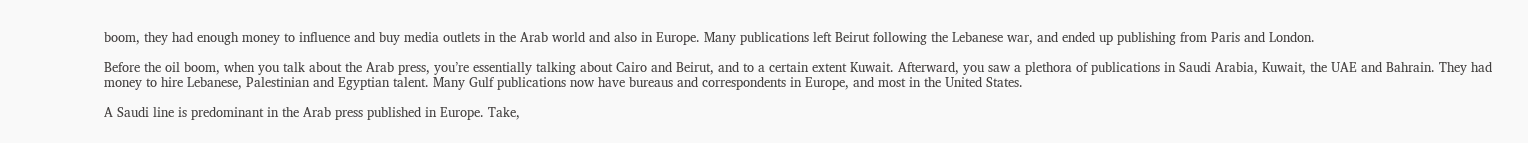boom, they had enough money to influence and buy media outlets in the Arab world and also in Europe. Many publications left Beirut following the Lebanese war, and ended up publishing from Paris and London.

Before the oil boom, when you talk about the Arab press, you’re essentially talking about Cairo and Beirut, and to a certain extent Kuwait. Afterward, you saw a plethora of publications in Saudi Arabia, Kuwait, the UAE and Bahrain. They had money to hire Lebanese, Palestinian and Egyptian talent. Many Gulf publications now have bureaus and correspondents in Europe, and most in the United States.

A Saudi line is predominant in the Arab press published in Europe. Take,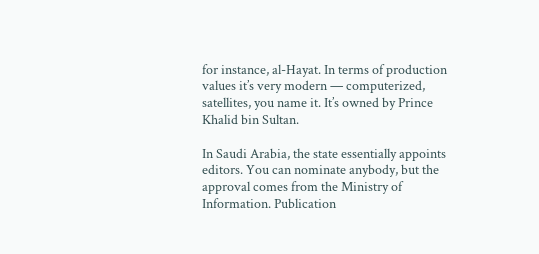for instance, al-Hayat. In terms of production values it’s very modern — computerized, satellites, you name it. It’s owned by Prince Khalid bin Sultan.

In Saudi Arabia, the state essentially appoints editors. You can nominate anybody, but the approval comes from the Ministry of Information. Publication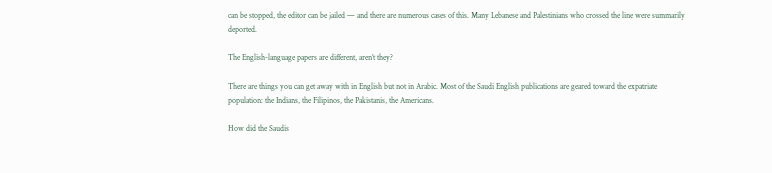can be stopped, the editor can be jailed — and there are numerous cases of this. Many Lebanese and Palestinians who crossed the line were summarily deported.

The English-language papers are different, aren’t they?

There are things you can get away with in English but not in Arabic. Most of the Saudi English publications are geared toward the expatriate population: the Indians, the Filipinos, the Pakistanis, the Americans.

How did the Saudis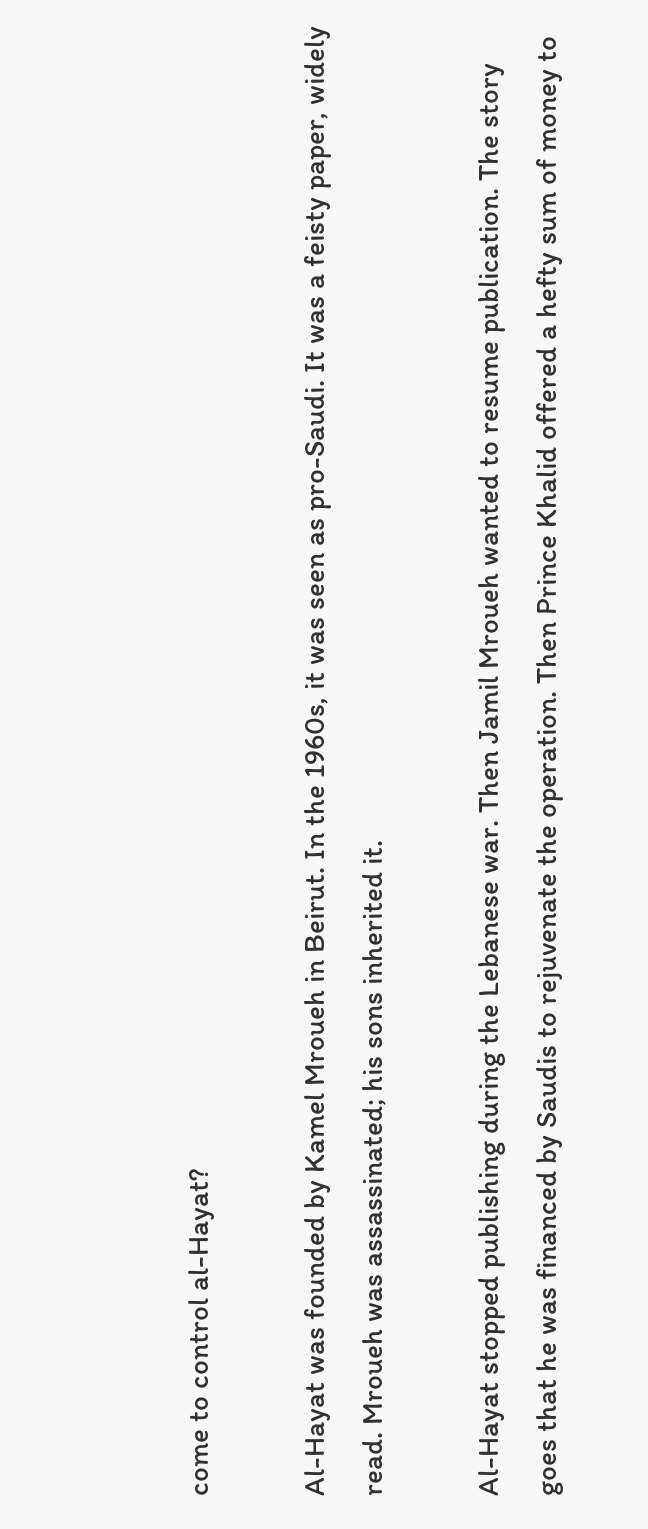come to control al-Hayat?

Al-Hayat was founded by Kamel Mroueh in Beirut. In the 1960s, it was seen as pro-Saudi. It was a feisty paper, widely read. Mroueh was assassinated; his sons inherited it.

Al-Hayat stopped publishing during the Lebanese war. Then Jamil Mroueh wanted to resume publication. The story goes that he was financed by Saudis to rejuvenate the operation. Then Prince Khalid offered a hefty sum of money to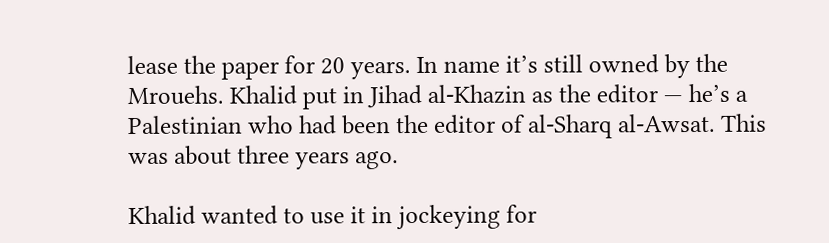lease the paper for 20 years. In name it’s still owned by the Mrouehs. Khalid put in Jihad al-Khazin as the editor — he’s a Palestinian who had been the editor of al-Sharq al-Awsat. This was about three years ago.

Khalid wanted to use it in jockeying for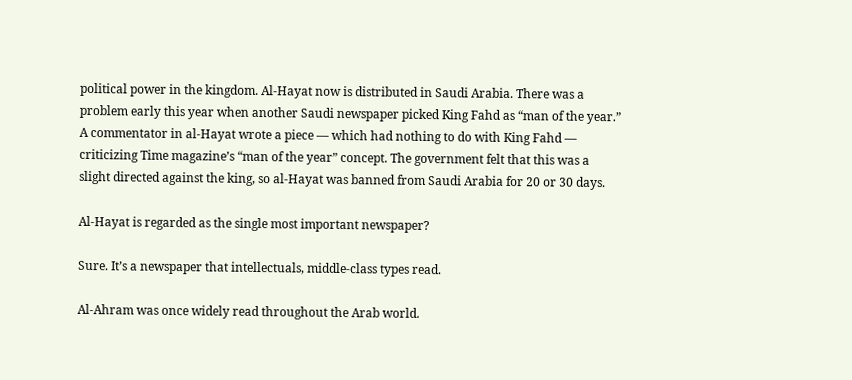political power in the kingdom. Al-Hayat now is distributed in Saudi Arabia. There was a problem early this year when another Saudi newspaper picked King Fahd as “man of the year.” A commentator in al-Hayat wrote a piece — which had nothing to do with King Fahd — criticizing Time magazine’s “man of the year” concept. The government felt that this was a slight directed against the king, so al-Hayat was banned from Saudi Arabia for 20 or 30 days.

Al-Hayat is regarded as the single most important newspaper?

Sure. It’s a newspaper that intellectuals, middle-class types read.

Al-Ahram was once widely read throughout the Arab world.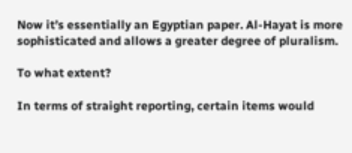Now it’s essentially an Egyptian paper. Al-Hayat is more sophisticated and allows a greater degree of pluralism.

To what extent?

In terms of straight reporting, certain items would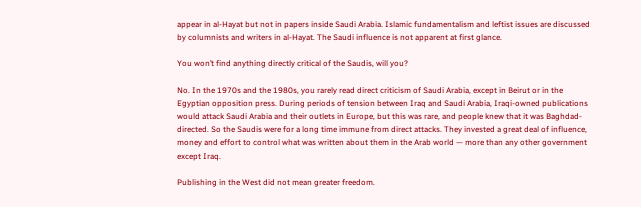appear in al-Hayat but not in papers inside Saudi Arabia. Islamic fundamentalism and leftist issues are discussed by columnists and writers in al-Hayat. The Saudi influence is not apparent at first glance.

You won’t find anything directly critical of the Saudis, will you?

No. In the 1970s and the 1980s, you rarely read direct criticism of Saudi Arabia, except in Beirut or in the Egyptian opposition press. During periods of tension between Iraq and Saudi Arabia, Iraqi-owned publications would attack Saudi Arabia and their outlets in Europe, but this was rare, and people knew that it was Baghdad-directed. So the Saudis were for a long time immune from direct attacks. They invested a great deal of influence, money and effort to control what was written about them in the Arab world — more than any other government except Iraq.

Publishing in the West did not mean greater freedom.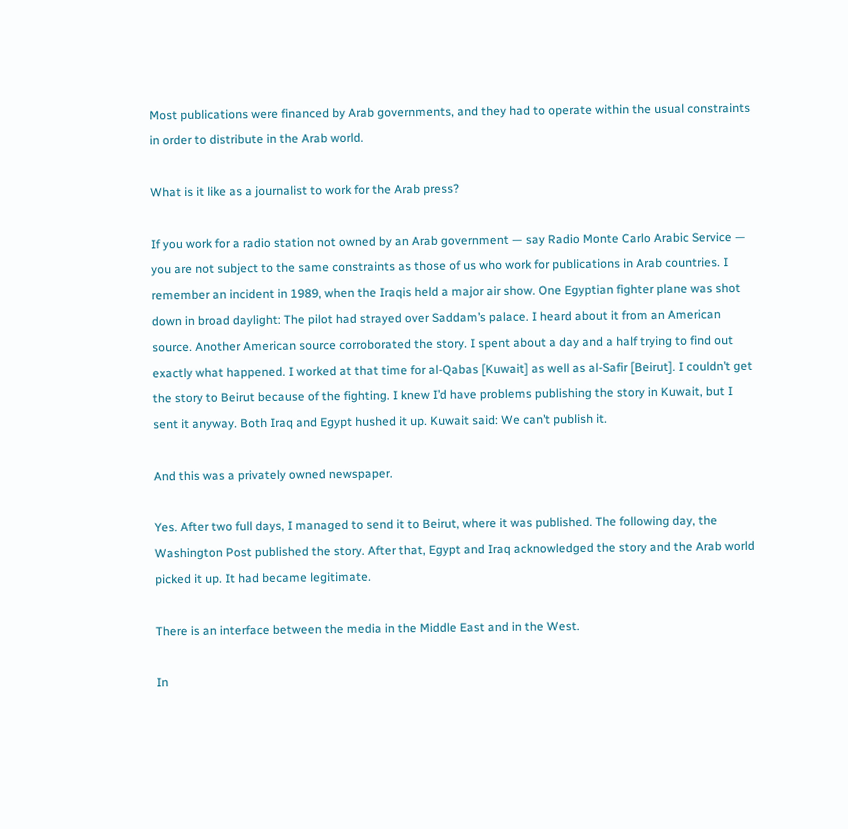Most publications were financed by Arab governments, and they had to operate within the usual constraints in order to distribute in the Arab world.

What is it like as a journalist to work for the Arab press?

If you work for a radio station not owned by an Arab government — say Radio Monte Carlo Arabic Service — you are not subject to the same constraints as those of us who work for publications in Arab countries. I remember an incident in 1989, when the Iraqis held a major air show. One Egyptian fighter plane was shot down in broad daylight: The pilot had strayed over Saddam’s palace. I heard about it from an American source. Another American source corroborated the story. I spent about a day and a half trying to find out exactly what happened. I worked at that time for al-Qabas [Kuwait] as well as al-Safir [Beirut]. I couldn’t get the story to Beirut because of the fighting. I knew I’d have problems publishing the story in Kuwait, but I sent it anyway. Both Iraq and Egypt hushed it up. Kuwait said: We can’t publish it.

And this was a privately owned newspaper.

Yes. After two full days, I managed to send it to Beirut, where it was published. The following day, the Washington Post published the story. After that, Egypt and Iraq acknowledged the story and the Arab world picked it up. It had became legitimate.

There is an interface between the media in the Middle East and in the West.

In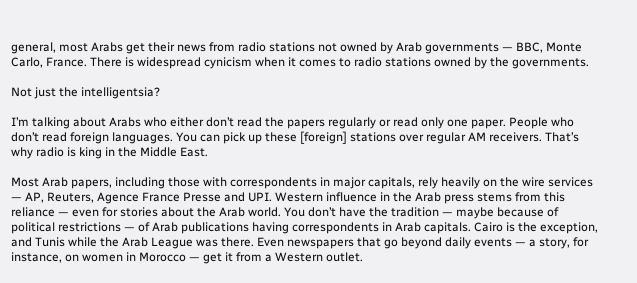general, most Arabs get their news from radio stations not owned by Arab governments — BBC, Monte Carlo, France. There is widespread cynicism when it comes to radio stations owned by the governments.

Not just the intelligentsia?

I’m talking about Arabs who either don’t read the papers regularly or read only one paper. People who don’t read foreign languages. You can pick up these [foreign] stations over regular AM receivers. That’s why radio is king in the Middle East.

Most Arab papers, including those with correspondents in major capitals, rely heavily on the wire services — AP, Reuters, Agence France Presse and UPI. Western influence in the Arab press stems from this reliance — even for stories about the Arab world. You don’t have the tradition — maybe because of political restrictions — of Arab publications having correspondents in Arab capitals. Cairo is the exception, and Tunis while the Arab League was there. Even newspapers that go beyond daily events — a story, for instance, on women in Morocco — get it from a Western outlet.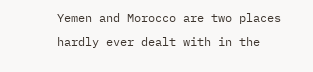Yemen and Morocco are two places hardly ever dealt with in the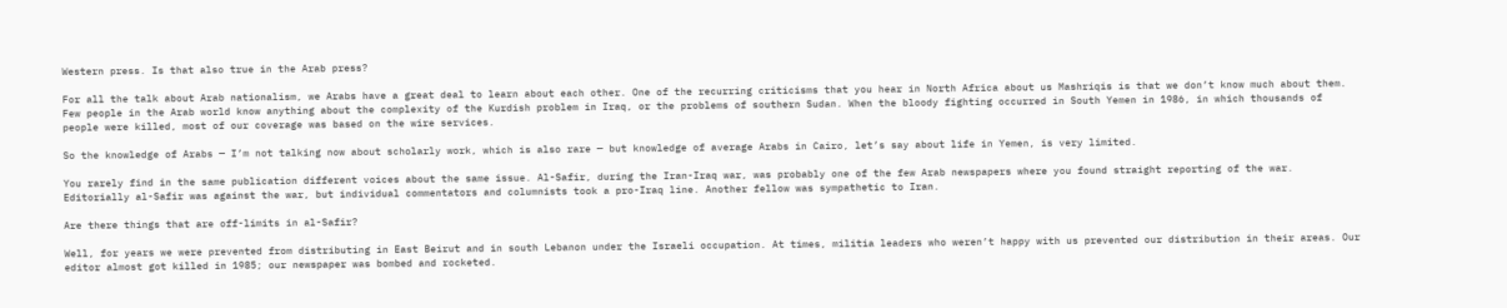Western press. Is that also true in the Arab press?

For all the talk about Arab nationalism, we Arabs have a great deal to learn about each other. One of the recurring criticisms that you hear in North Africa about us Mashriqis is that we don’t know much about them. Few people in the Arab world know anything about the complexity of the Kurdish problem in Iraq, or the problems of southern Sudan. When the bloody fighting occurred in South Yemen in 1986, in which thousands of people were killed, most of our coverage was based on the wire services.

So the knowledge of Arabs — I’m not talking now about scholarly work, which is also rare — but knowledge of average Arabs in Cairo, let’s say about life in Yemen, is very limited.

You rarely find in the same publication different voices about the same issue. Al-Safir, during the Iran-Iraq war, was probably one of the few Arab newspapers where you found straight reporting of the war. Editorially al-Safir was against the war, but individual commentators and columnists took a pro-Iraq line. Another fellow was sympathetic to Iran.

Are there things that are off-limits in al-Safir?

Well, for years we were prevented from distributing in East Beirut and in south Lebanon under the Israeli occupation. At times, militia leaders who weren’t happy with us prevented our distribution in their areas. Our editor almost got killed in 1985; our newspaper was bombed and rocketed.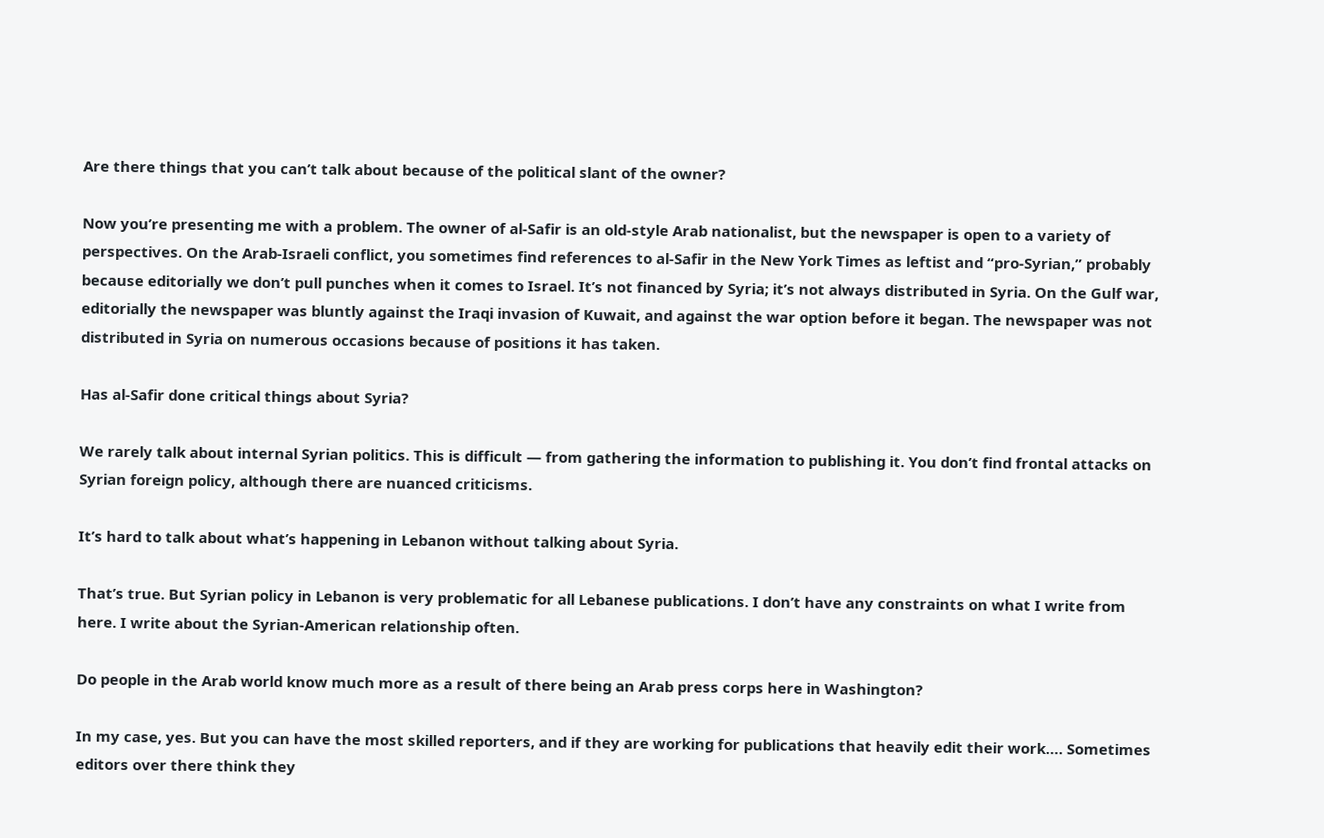Are there things that you can’t talk about because of the political slant of the owner?

Now you’re presenting me with a problem. The owner of al-Safir is an old-style Arab nationalist, but the newspaper is open to a variety of perspectives. On the Arab-Israeli conflict, you sometimes find references to al-Safir in the New York Times as leftist and “pro-Syrian,” probably because editorially we don’t pull punches when it comes to Israel. It’s not financed by Syria; it’s not always distributed in Syria. On the Gulf war, editorially the newspaper was bluntly against the Iraqi invasion of Kuwait, and against the war option before it began. The newspaper was not distributed in Syria on numerous occasions because of positions it has taken.

Has al-Safir done critical things about Syria?

We rarely talk about internal Syrian politics. This is difficult — from gathering the information to publishing it. You don’t find frontal attacks on Syrian foreign policy, although there are nuanced criticisms.

It’s hard to talk about what’s happening in Lebanon without talking about Syria.

That’s true. But Syrian policy in Lebanon is very problematic for all Lebanese publications. I don’t have any constraints on what I write from here. I write about the Syrian-American relationship often.

Do people in the Arab world know much more as a result of there being an Arab press corps here in Washington?

In my case, yes. But you can have the most skilled reporters, and if they are working for publications that heavily edit their work…. Sometimes editors over there think they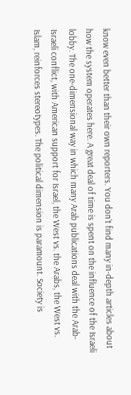know even better than their own reporters. You don’t find many in-depth articles about how the system operates here. A great deal of time is spent on the influence of the Israeli lobby. The one-dimensional way in which many Arab publications deal with the Arab-Israeli conflict, with American support for Israel, the West vs. the Arabs, the West vs. Islam, reinforces stereotypes. The political dimension is paramount. Society is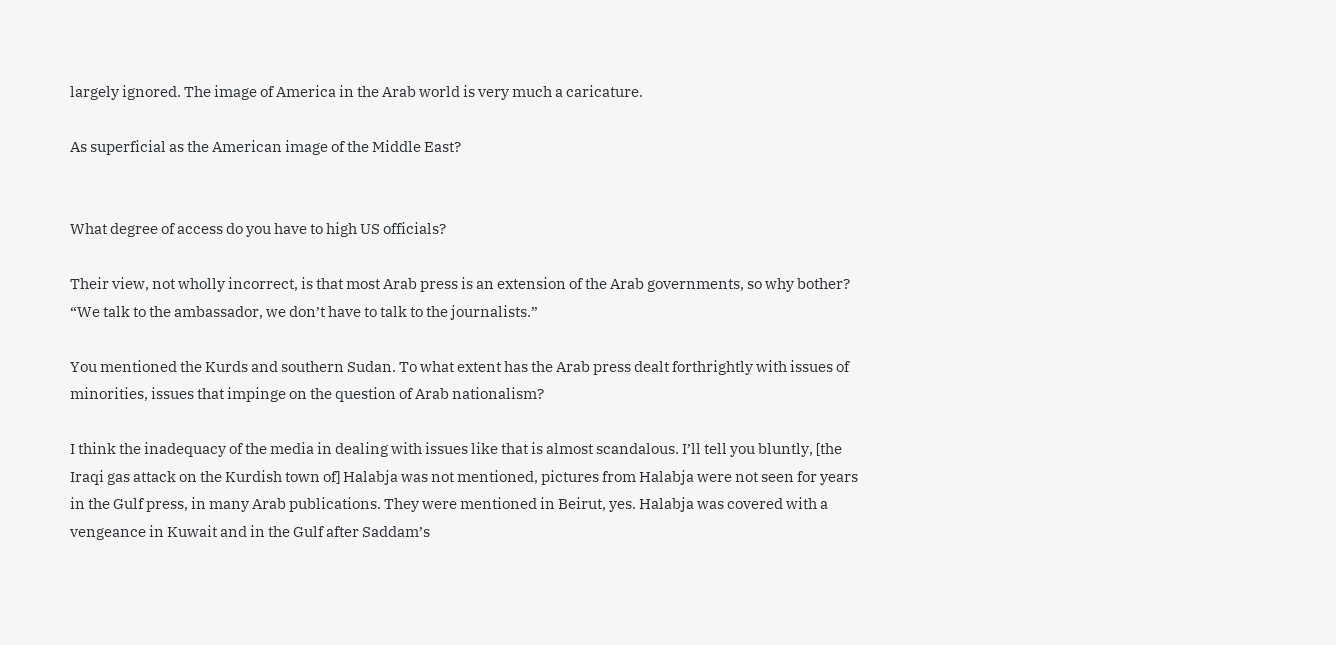largely ignored. The image of America in the Arab world is very much a caricature.

As superficial as the American image of the Middle East?


What degree of access do you have to high US officials?

Their view, not wholly incorrect, is that most Arab press is an extension of the Arab governments, so why bother? “We talk to the ambassador, we don’t have to talk to the journalists.”

You mentioned the Kurds and southern Sudan. To what extent has the Arab press dealt forthrightly with issues of minorities, issues that impinge on the question of Arab nationalism?

I think the inadequacy of the media in dealing with issues like that is almost scandalous. I’ll tell you bluntly, [the Iraqi gas attack on the Kurdish town of] Halabja was not mentioned, pictures from Halabja were not seen for years in the Gulf press, in many Arab publications. They were mentioned in Beirut, yes. Halabja was covered with a vengeance in Kuwait and in the Gulf after Saddam’s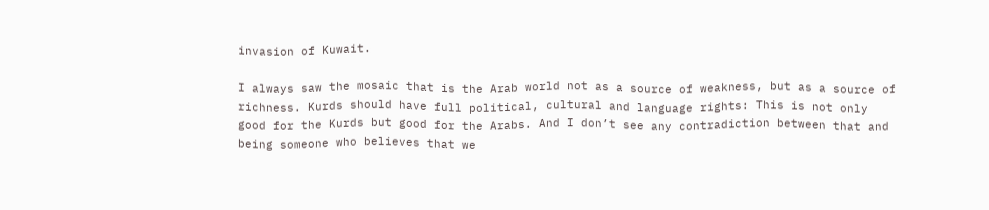invasion of Kuwait.

I always saw the mosaic that is the Arab world not as a source of weakness, but as a source of richness. Kurds should have full political, cultural and language rights: This is not only good for the Kurds but good for the Arabs. And I don’t see any contradiction between that and being someone who believes that we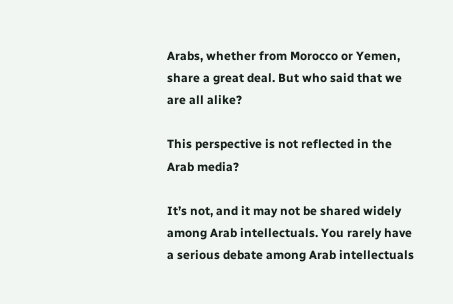Arabs, whether from Morocco or Yemen, share a great deal. But who said that we are all alike?

This perspective is not reflected in the Arab media?

It’s not, and it may not be shared widely among Arab intellectuals. You rarely have a serious debate among Arab intellectuals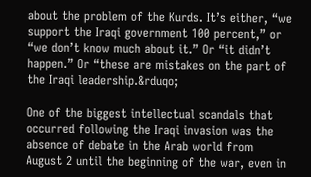about the problem of the Kurds. It’s either, “we support the Iraqi government 100 percent,” or “we don’t know much about it.” Or “it didn’t happen.” Or “these are mistakes on the part of the Iraqi leadership.&rduqo;

One of the biggest intellectual scandals that occurred following the Iraqi invasion was the absence of debate in the Arab world from August 2 until the beginning of the war, even in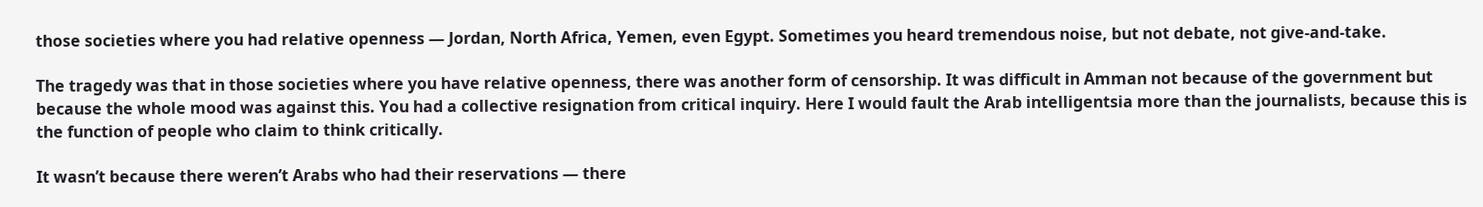those societies where you had relative openness — Jordan, North Africa, Yemen, even Egypt. Sometimes you heard tremendous noise, but not debate, not give-and-take.

The tragedy was that in those societies where you have relative openness, there was another form of censorship. It was difficult in Amman not because of the government but because the whole mood was against this. You had a collective resignation from critical inquiry. Here I would fault the Arab intelligentsia more than the journalists, because this is the function of people who claim to think critically.

It wasn’t because there weren’t Arabs who had their reservations — there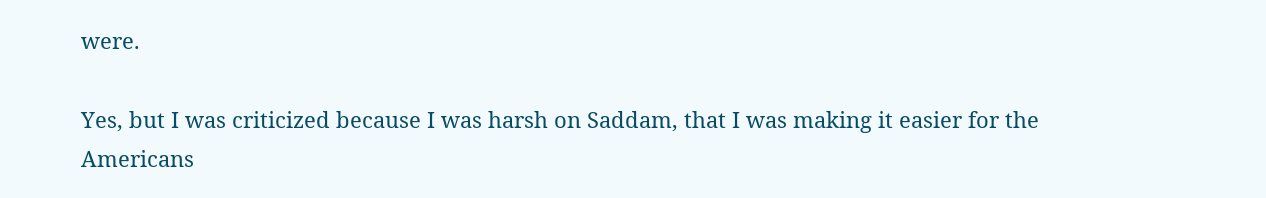were.

Yes, but I was criticized because I was harsh on Saddam, that I was making it easier for the Americans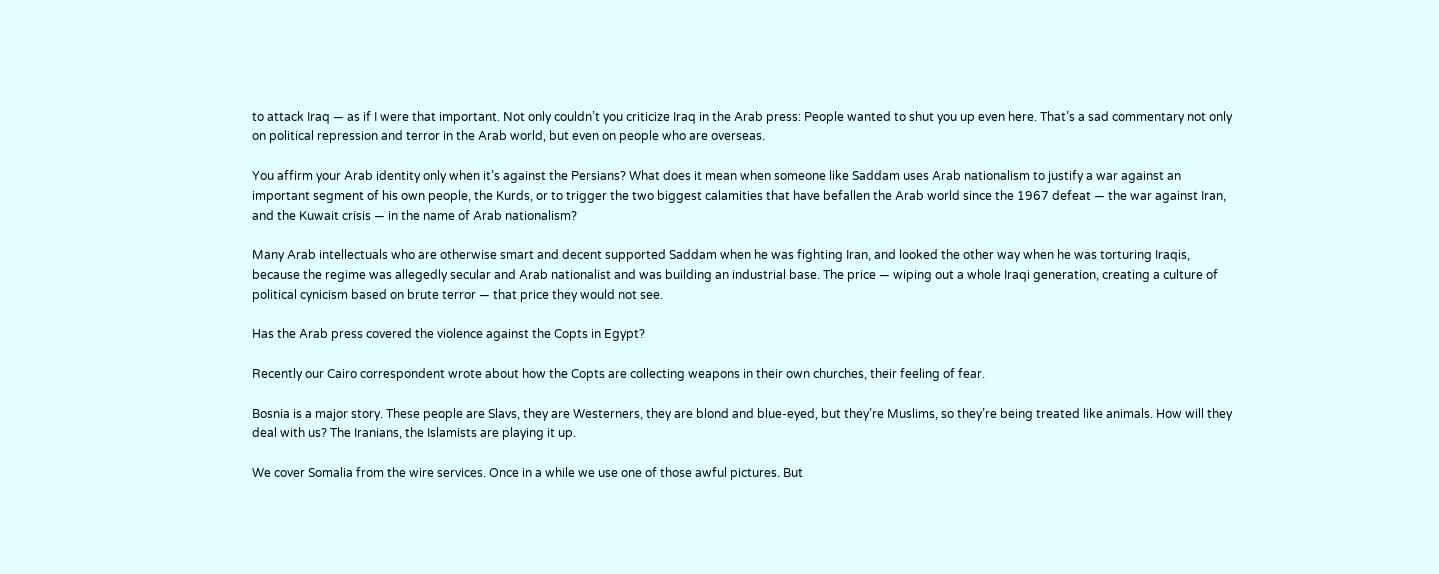to attack Iraq — as if I were that important. Not only couldn’t you criticize Iraq in the Arab press: People wanted to shut you up even here. That’s a sad commentary not only on political repression and terror in the Arab world, but even on people who are overseas.

You affirm your Arab identity only when it’s against the Persians? What does it mean when someone like Saddam uses Arab nationalism to justify a war against an important segment of his own people, the Kurds, or to trigger the two biggest calamities that have befallen the Arab world since the 1967 defeat — the war against Iran, and the Kuwait crisis — in the name of Arab nationalism?

Many Arab intellectuals who are otherwise smart and decent supported Saddam when he was fighting Iran, and looked the other way when he was torturing Iraqis, because the regime was allegedly secular and Arab nationalist and was building an industrial base. The price — wiping out a whole Iraqi generation, creating a culture of political cynicism based on brute terror — that price they would not see.

Has the Arab press covered the violence against the Copts in Egypt?

Recently our Cairo correspondent wrote about how the Copts are collecting weapons in their own churches, their feeling of fear.

Bosnia is a major story. These people are Slavs, they are Westerners, they are blond and blue-eyed, but they’re Muslims, so they’re being treated like animals. How will they deal with us? The Iranians, the Islamists are playing it up.

We cover Somalia from the wire services. Once in a while we use one of those awful pictures. But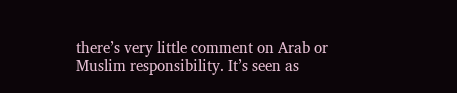there’s very little comment on Arab or Muslim responsibility. It’s seen as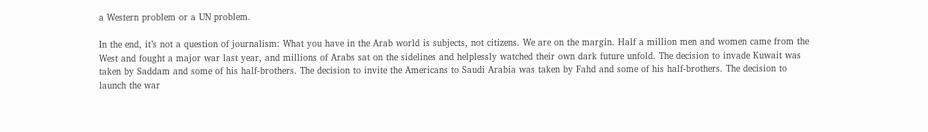a Western problem or a UN problem.

In the end, it’s not a question of journalism: What you have in the Arab world is subjects, not citizens. We are on the margin. Half a million men and women came from the West and fought a major war last year, and millions of Arabs sat on the sidelines and helplessly watched their own dark future unfold. The decision to invade Kuwait was taken by Saddam and some of his half-brothers. The decision to invite the Americans to Saudi Arabia was taken by Fahd and some of his half-brothers. The decision to launch the war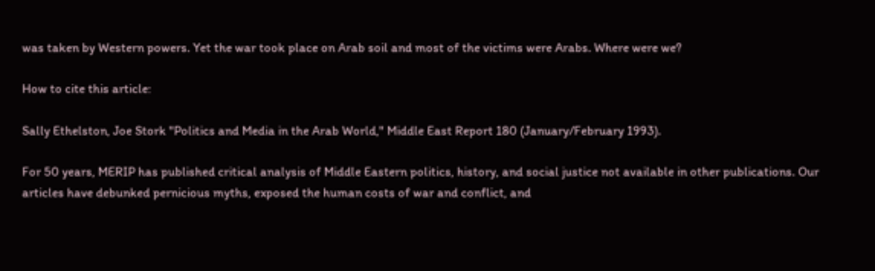was taken by Western powers. Yet the war took place on Arab soil and most of the victims were Arabs. Where were we?

How to cite this article:

Sally Ethelston, Joe Stork "Politics and Media in the Arab World," Middle East Report 180 (January/February 1993).

For 50 years, MERIP has published critical analysis of Middle Eastern politics, history, and social justice not available in other publications. Our articles have debunked pernicious myths, exposed the human costs of war and conflict, and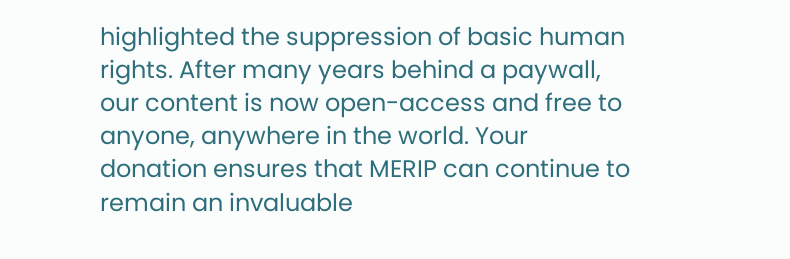highlighted the suppression of basic human rights. After many years behind a paywall, our content is now open-access and free to anyone, anywhere in the world. Your donation ensures that MERIP can continue to remain an invaluable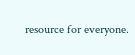resource for everyone.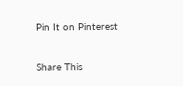Pin It on Pinterest

Share This